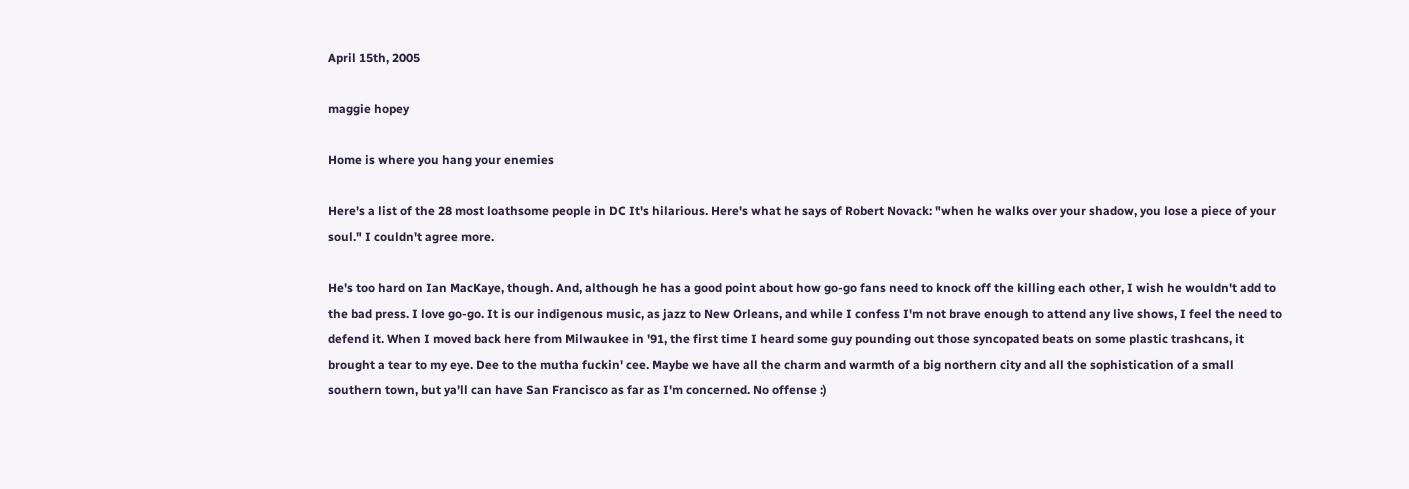April 15th, 2005

maggie hopey

Home is where you hang your enemies

Here's a list of the 28 most loathsome people in DC It's hilarious. Here's what he says of Robert Novack: "when he walks over your shadow, you lose a piece of your soul." I couldn't agree more.

He's too hard on Ian MacKaye, though. And, although he has a good point about how go-go fans need to knock off the killing each other, I wish he wouldn't add to the bad press. I love go-go. It is our indigenous music, as jazz to New Orleans, and while I confess I'm not brave enough to attend any live shows, I feel the need to defend it. When I moved back here from Milwaukee in '91, the first time I heard some guy pounding out those syncopated beats on some plastic trashcans, it brought a tear to my eye. Dee to the mutha fuckin' cee. Maybe we have all the charm and warmth of a big northern city and all the sophistication of a small southern town, but ya'll can have San Francisco as far as I'm concerned. No offense :)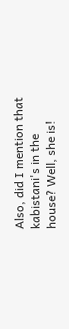Also, did I mention that kabistani's in the house? Well, she is!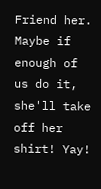Friend her. Maybe if enough of us do it, she'll take off her shirt! Yay!